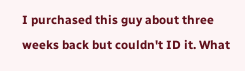I purchased this guy about three weeks back but couldn't ID it. What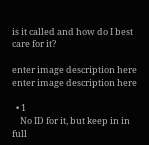is it called and how do I best care for it?

enter image description here enter image description here

  • 1
    No ID for it, but keep in in full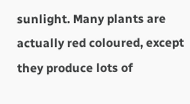sunlight. Many plants are actually red coloured, except they produce lots of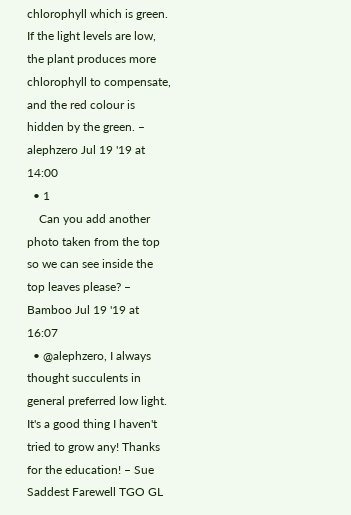chlorophyll which is green. If the light levels are low, the plant produces more chlorophyll to compensate, and the red colour is hidden by the green. – alephzero Jul 19 '19 at 14:00
  • 1
    Can you add another photo taken from the top so we can see inside the top leaves please? – Bamboo Jul 19 '19 at 16:07
  • @alephzero, I always thought succulents in general preferred low light. It's a good thing I haven't tried to grow any! Thanks for the education! – Sue Saddest Farewell TGO GL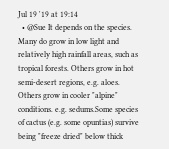Jul 19 '19 at 19:14
  • @Sue It depends on the species. Many do grow in low light and relatively high rainfall areas, such as tropical forests. Others grow in hot semi-desert regions, e.g. aloes. Others grow in cooler "alpine" conditions. e.g. sedums.Some species of cactus (e.g. some opuntias) survive being "freeze dried" below thick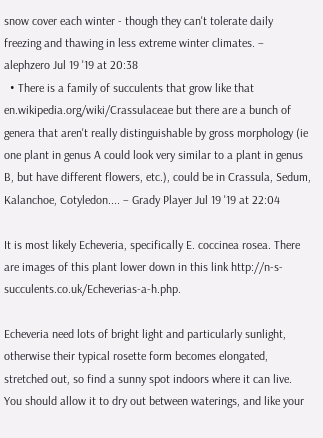snow cover each winter - though they can't tolerate daily freezing and thawing in less extreme winter climates. – alephzero Jul 19 '19 at 20:38
  • There is a family of succulents that grow like that en.wikipedia.org/wiki/Crassulaceae but there are a bunch of genera that aren't really distinguishable by gross morphology (ie one plant in genus A could look very similar to a plant in genus B, but have different flowers, etc.), could be in Crassula, Sedum, Kalanchoe, Cotyledon.... – Grady Player Jul 19 '19 at 22:04

It is most likely Echeveria, specifically E. coccinea rosea. There are images of this plant lower down in this link http://n-s-succulents.co.uk/Echeverias-a-h.php.

Echeveria need lots of bright light and particularly sunlight, otherwise their typical rosette form becomes elongated, stretched out, so find a sunny spot indoors where it can live. You should allow it to dry out between waterings, and like your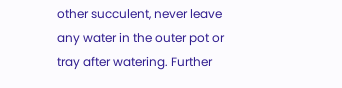other succulent, never leave any water in the outer pot or tray after watering. Further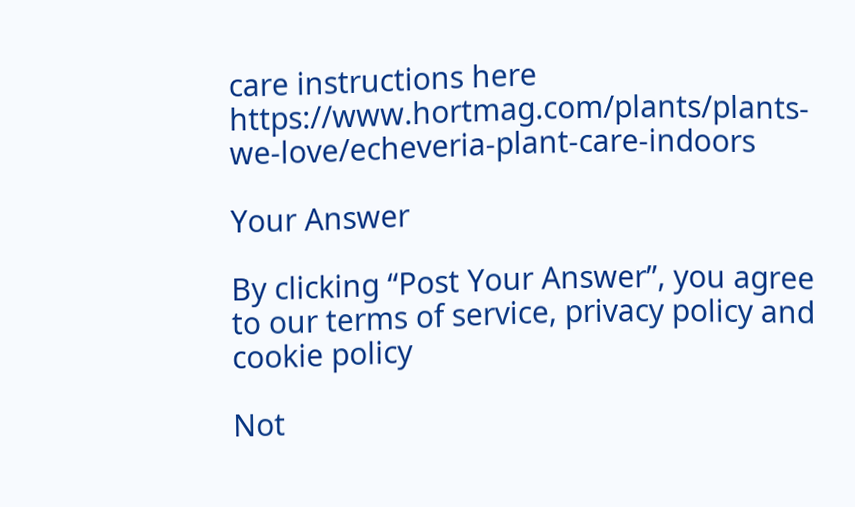care instructions here https://www.hortmag.com/plants/plants-we-love/echeveria-plant-care-indoors

Your Answer

By clicking “Post Your Answer”, you agree to our terms of service, privacy policy and cookie policy

Not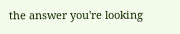the answer you're looking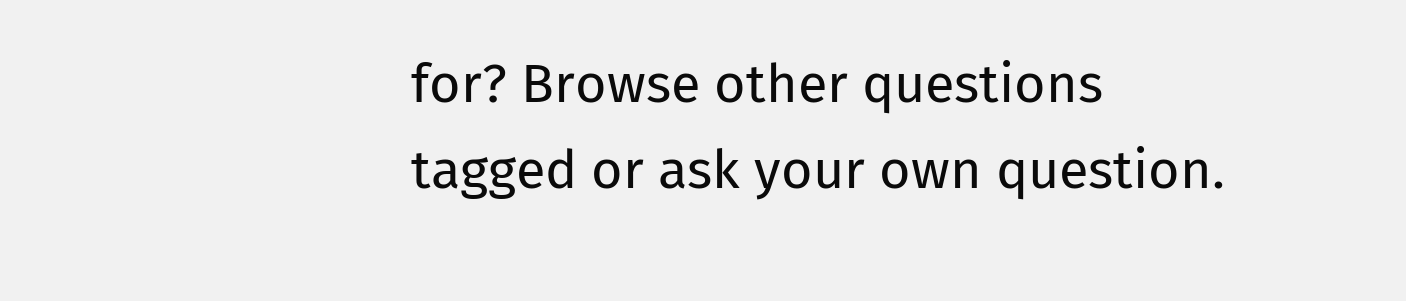for? Browse other questions tagged or ask your own question.